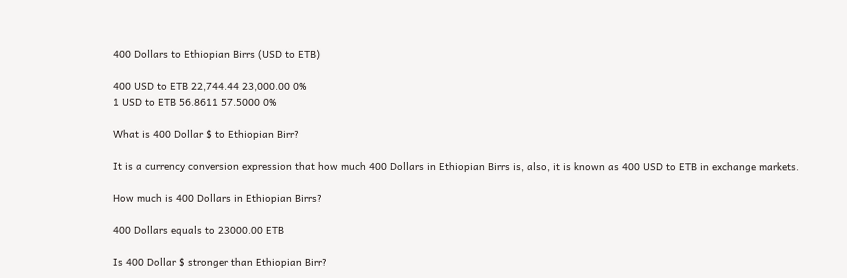400 Dollars to Ethiopian Birrs (USD to ETB)

400 USD to ETB 22,744.44 23,000.00 0%
1 USD to ETB 56.8611 57.5000 0%

What is 400 Dollar $ to Ethiopian Birr?

It is a currency conversion expression that how much 400 Dollars in Ethiopian Birrs is, also, it is known as 400 USD to ETB in exchange markets.

How much is 400 Dollars in Ethiopian Birrs?

400 Dollars equals to 23000.00 ETB

Is 400 Dollar $ stronger than Ethiopian Birr?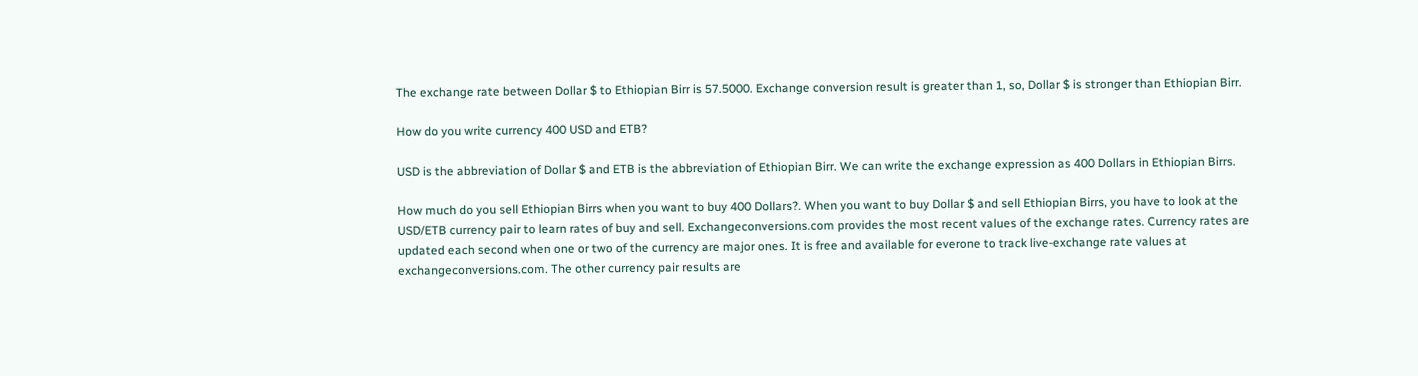The exchange rate between Dollar $ to Ethiopian Birr is 57.5000. Exchange conversion result is greater than 1, so, Dollar $ is stronger than Ethiopian Birr.

How do you write currency 400 USD and ETB?

USD is the abbreviation of Dollar $ and ETB is the abbreviation of Ethiopian Birr. We can write the exchange expression as 400 Dollars in Ethiopian Birrs.

How much do you sell Ethiopian Birrs when you want to buy 400 Dollars?. When you want to buy Dollar $ and sell Ethiopian Birrs, you have to look at the USD/ETB currency pair to learn rates of buy and sell. Exchangeconversions.com provides the most recent values of the exchange rates. Currency rates are updated each second when one or two of the currency are major ones. It is free and available for everone to track live-exchange rate values at exchangeconversions.com. The other currency pair results are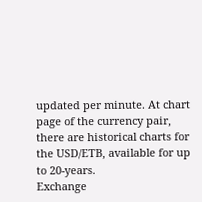updated per minute. At chart page of the currency pair, there are historical charts for the USD/ETB, available for up to 20-years.
Exchange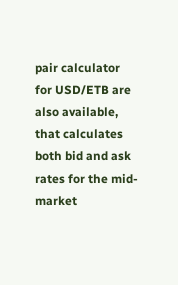pair calculator for USD/ETB are also available, that calculates both bid and ask rates for the mid-market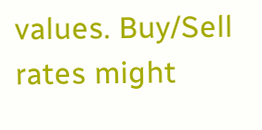values. Buy/Sell rates might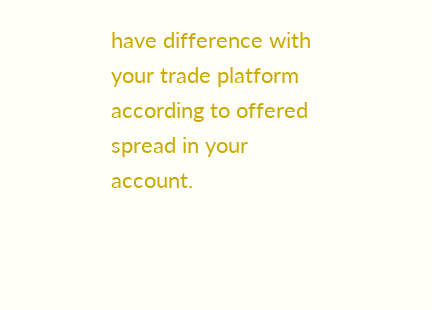have difference with your trade platform according to offered spread in your account.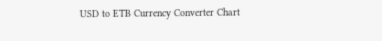USD to ETB Currency Converter Chart